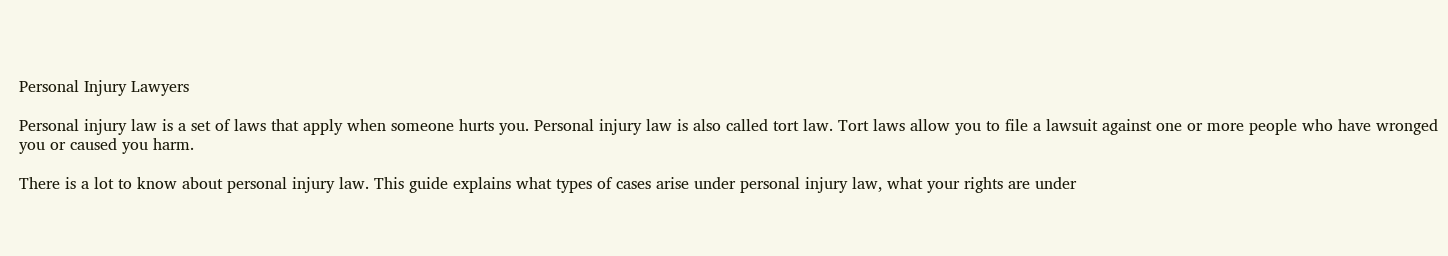Personal Injury Lawyers

Personal injury law is a set of laws that apply when someone hurts you. Personal injury law is also called tort law. Tort laws allow you to file a lawsuit against one or more people who have wronged you or caused you harm.

There is a lot to know about personal injury law. This guide explains what types of cases arise under personal injury law, what your rights are under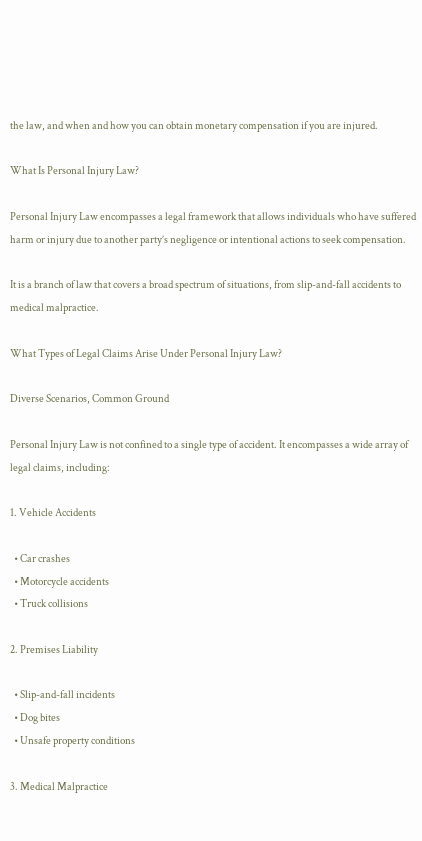the law, and when and how you can obtain monetary compensation if you are injured.

What Is Personal Injury Law?

Personal Injury Law encompasses a legal framework that allows individuals who have suffered harm or injury due to another party’s negligence or intentional actions to seek compensation.

It is a branch of law that covers a broad spectrum of situations, from slip-and-fall accidents to medical malpractice.

What Types of Legal Claims Arise Under Personal Injury Law?

Diverse Scenarios, Common Ground

Personal Injury Law is not confined to a single type of accident. It encompasses a wide array of legal claims, including:

1. Vehicle Accidents

  • Car crashes
  • Motorcycle accidents
  • Truck collisions

2. Premises Liability

  • Slip-and-fall incidents
  • Dog bites
  • Unsafe property conditions

3. Medical Malpractice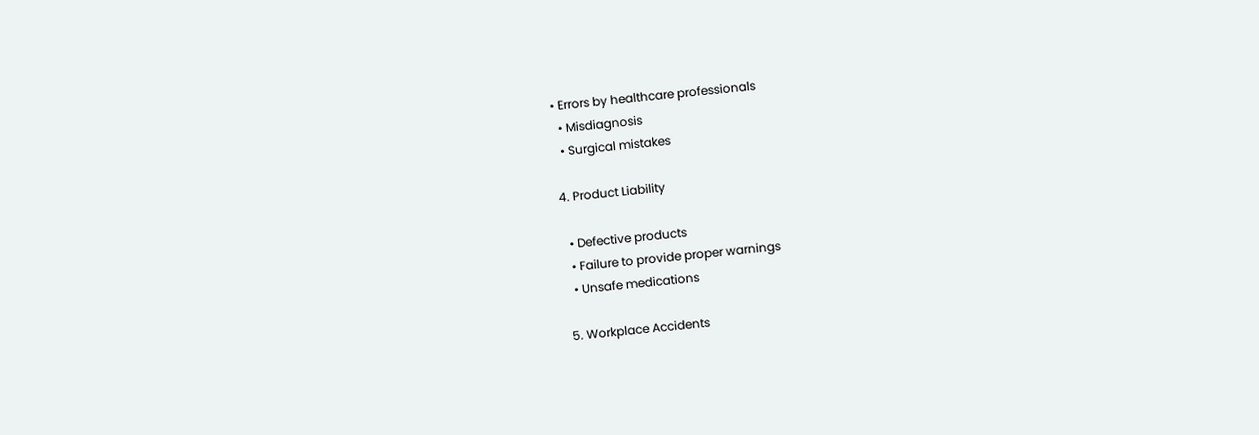• Errors by healthcare professionals
  • Misdiagnosis
  • Surgical mistakes

4. Product Liability

  • Defective products
  • Failure to provide proper warnings
  • Unsafe medications

5. Workplace Accidents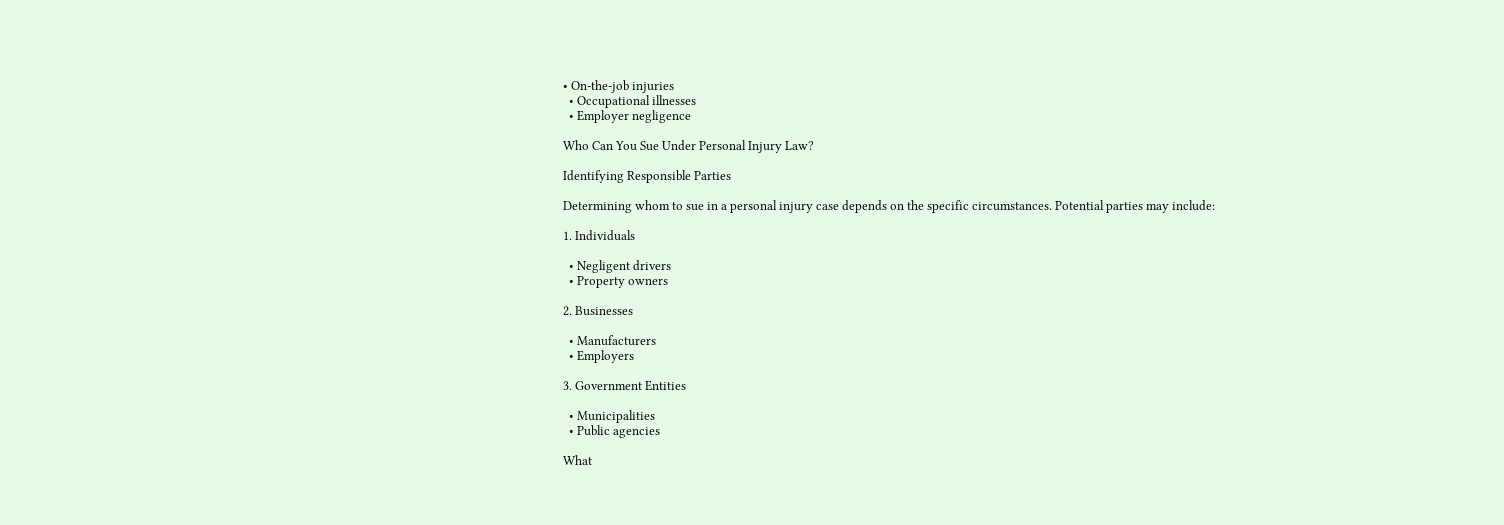• On-the-job injuries
  • Occupational illnesses
  • Employer negligence

Who Can You Sue Under Personal Injury Law?

Identifying Responsible Parties

Determining whom to sue in a personal injury case depends on the specific circumstances. Potential parties may include:

1. Individuals

  • Negligent drivers
  • Property owners

2. Businesses

  • Manufacturers
  • Employers

3. Government Entities

  • Municipalities
  • Public agencies

What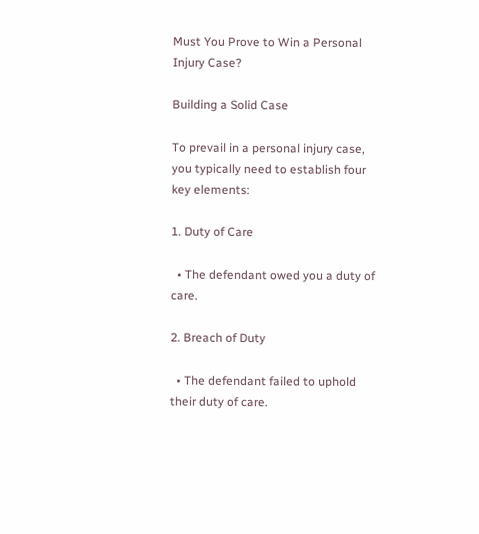Must You Prove to Win a Personal Injury Case?

Building a Solid Case

To prevail in a personal injury case, you typically need to establish four key elements:

1. Duty of Care

  • The defendant owed you a duty of care.

2. Breach of Duty

  • The defendant failed to uphold their duty of care.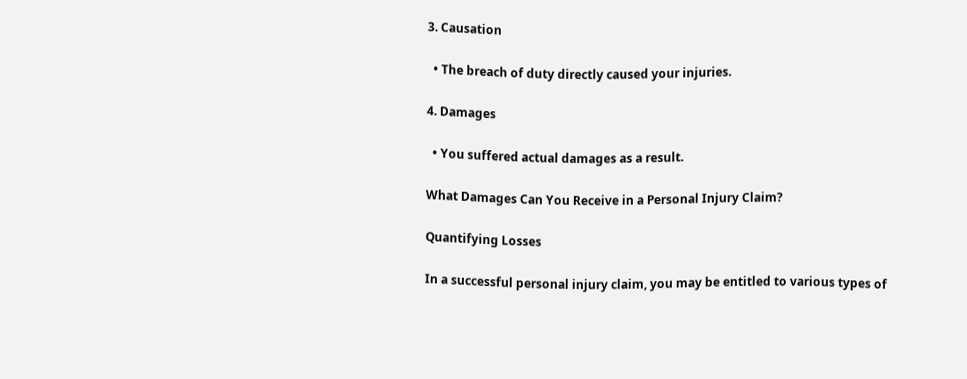3. Causation

  • The breach of duty directly caused your injuries.

4. Damages

  • You suffered actual damages as a result.

What Damages Can You Receive in a Personal Injury Claim?

Quantifying Losses

In a successful personal injury claim, you may be entitled to various types of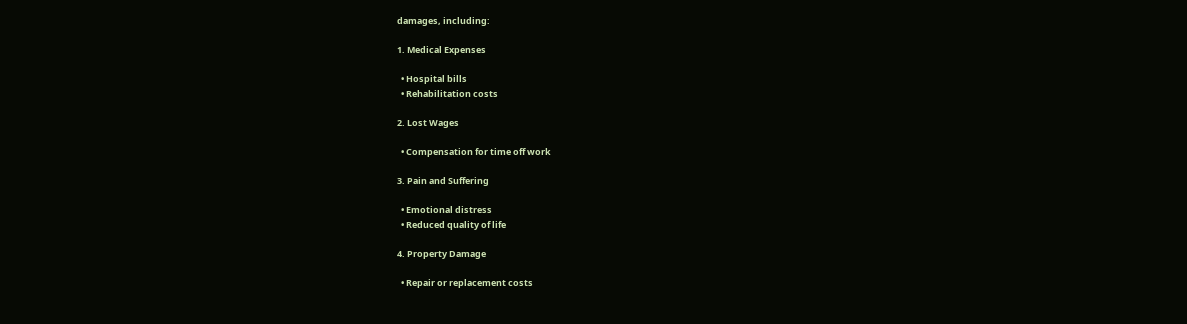damages, including:

1. Medical Expenses

  • Hospital bills
  • Rehabilitation costs

2. Lost Wages

  • Compensation for time off work

3. Pain and Suffering

  • Emotional distress
  • Reduced quality of life

4. Property Damage

  • Repair or replacement costs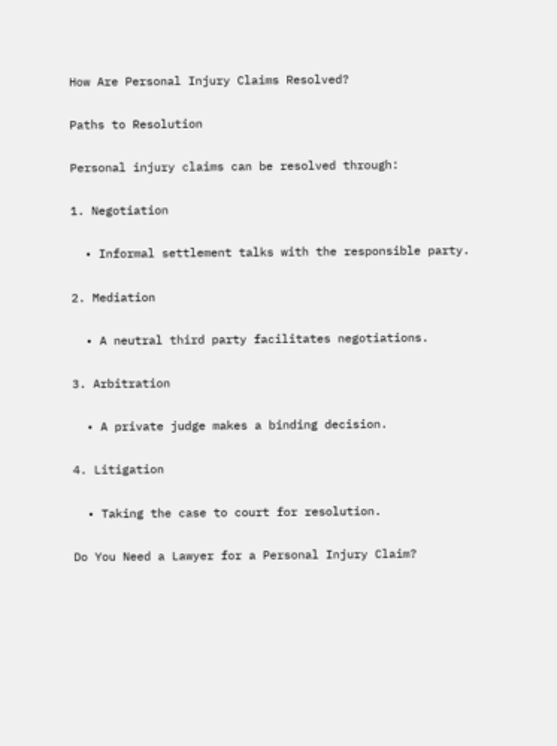How Are Personal Injury Claims Resolved?

Paths to Resolution

Personal injury claims can be resolved through:

1. Negotiation

  • Informal settlement talks with the responsible party.

2. Mediation

  • A neutral third party facilitates negotiations.

3. Arbitration

  • A private judge makes a binding decision.

4. Litigation

  • Taking the case to court for resolution.

Do You Need a Lawyer for a Personal Injury Claim?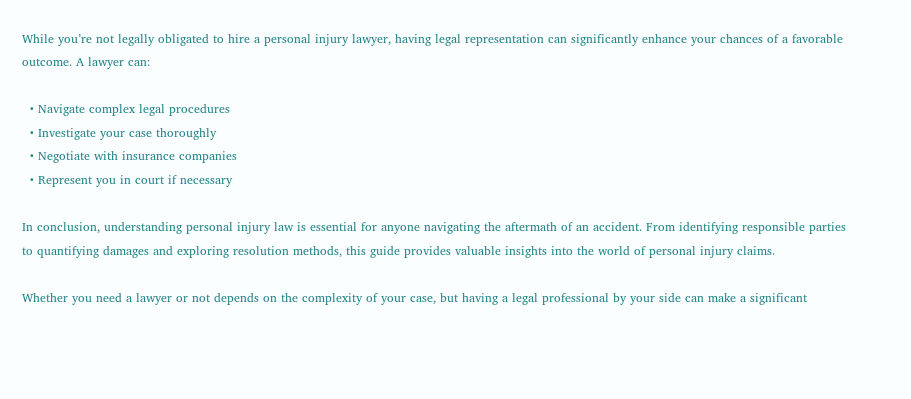While you’re not legally obligated to hire a personal injury lawyer, having legal representation can significantly enhance your chances of a favorable outcome. A lawyer can:

  • Navigate complex legal procedures
  • Investigate your case thoroughly
  • Negotiate with insurance companies
  • Represent you in court if necessary

In conclusion, understanding personal injury law is essential for anyone navigating the aftermath of an accident. From identifying responsible parties to quantifying damages and exploring resolution methods, this guide provides valuable insights into the world of personal injury claims.

Whether you need a lawyer or not depends on the complexity of your case, but having a legal professional by your side can make a significant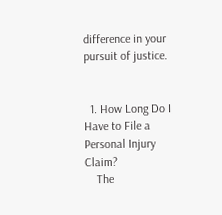difference in your pursuit of justice.


  1. How Long Do I Have to File a Personal Injury Claim?
    The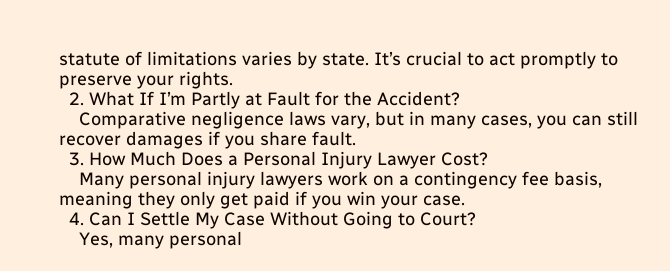statute of limitations varies by state. It’s crucial to act promptly to preserve your rights.
  2. What If I’m Partly at Fault for the Accident?
    Comparative negligence laws vary, but in many cases, you can still recover damages if you share fault.
  3. How Much Does a Personal Injury Lawyer Cost?
    Many personal injury lawyers work on a contingency fee basis, meaning they only get paid if you win your case.
  4. Can I Settle My Case Without Going to Court?
    Yes, many personal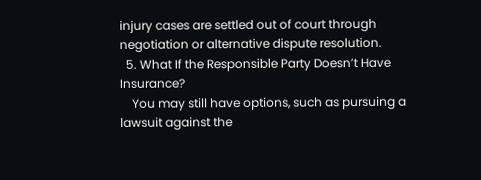injury cases are settled out of court through negotiation or alternative dispute resolution.
  5. What If the Responsible Party Doesn’t Have Insurance?
    You may still have options, such as pursuing a lawsuit against the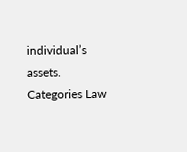individual’s assets.
Categories Law